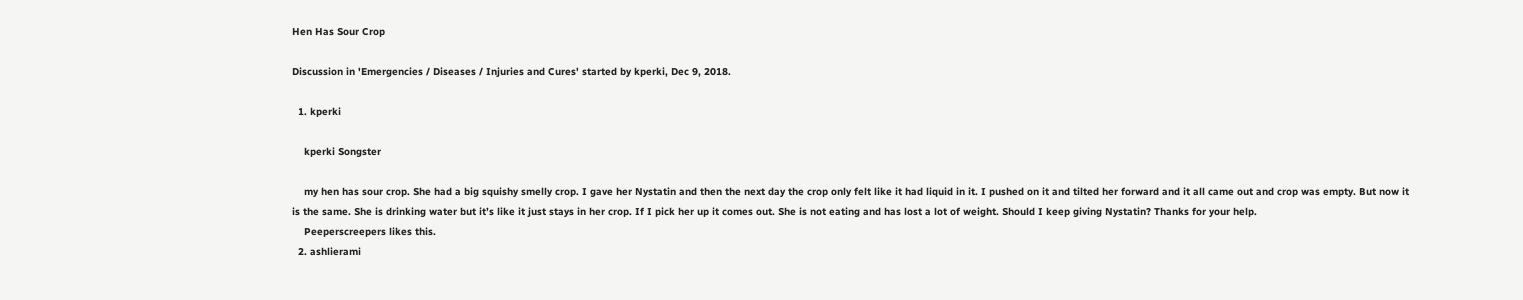Hen Has Sour Crop

Discussion in 'Emergencies / Diseases / Injuries and Cures' started by kperki, Dec 9, 2018.

  1. kperki

    kperki Songster

    my hen has sour crop. She had a big squishy smelly crop. I gave her Nystatin and then the next day the crop only felt like it had liquid in it. I pushed on it and tilted her forward and it all came out and crop was empty. But now it is the same. She is drinking water but it’s like it just stays in her crop. If I pick her up it comes out. She is not eating and has lost a lot of weight. Should I keep giving Nystatin? Thanks for your help.
    Peeperscreepers likes this.
  2. ashlierami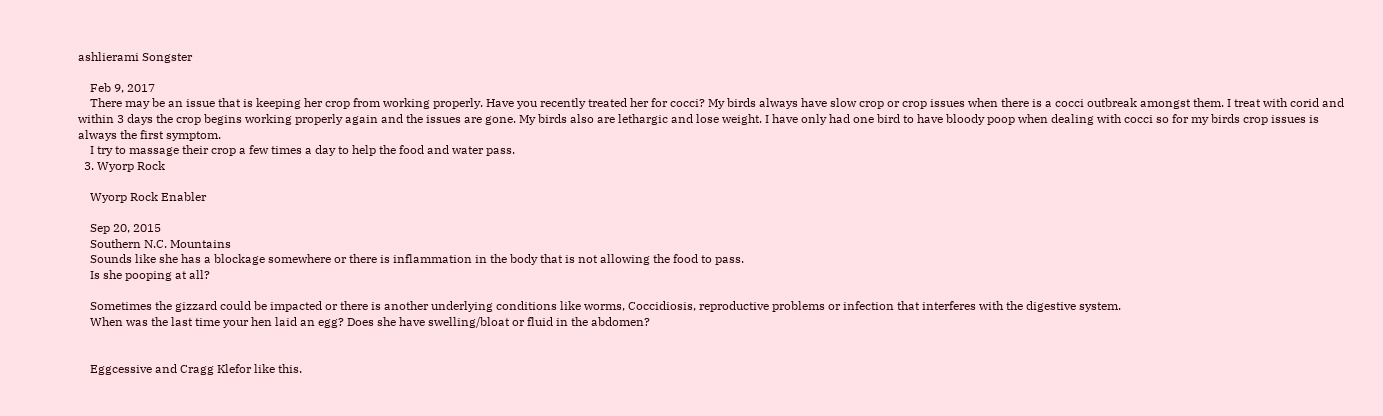ashlierami Songster

    Feb 9, 2017
    There may be an issue that is keeping her crop from working properly. Have you recently treated her for cocci? My birds always have slow crop or crop issues when there is a cocci outbreak amongst them. I treat with corid and within 3 days the crop begins working properly again and the issues are gone. My birds also are lethargic and lose weight. I have only had one bird to have bloody poop when dealing with cocci so for my birds crop issues is always the first symptom.
    I try to massage their crop a few times a day to help the food and water pass.
  3. Wyorp Rock

    Wyorp Rock Enabler

    Sep 20, 2015
    Southern N.C. Mountains
    Sounds like she has a blockage somewhere or there is inflammation in the body that is not allowing the food to pass.
    Is she pooping at all?

    Sometimes the gizzard could be impacted or there is another underlying conditions like worms, Coccidiosis, reproductive problems or infection that interferes with the digestive system.
    When was the last time your hen laid an egg? Does she have swelling/bloat or fluid in the abdomen?


    Eggcessive and Cragg Klefor like this.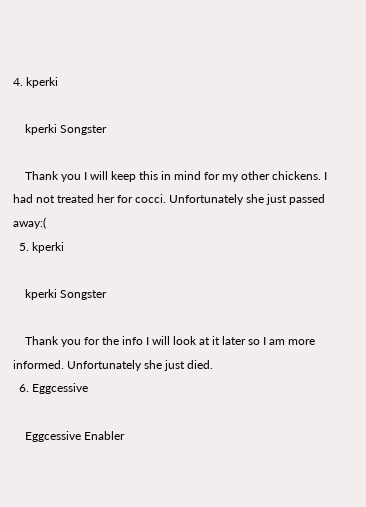4. kperki

    kperki Songster

    Thank you I will keep this in mind for my other chickens. I had not treated her for cocci. Unfortunately she just passed away:(
  5. kperki

    kperki Songster

    Thank you for the info I will look at it later so I am more informed. Unfortunately she just died.
  6. Eggcessive

    Eggcessive Enabler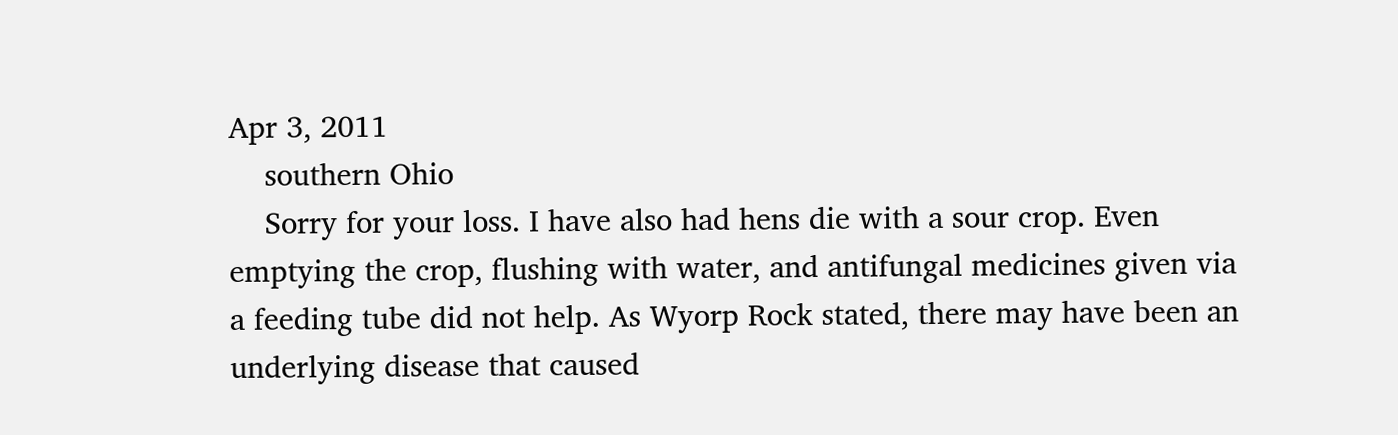Apr 3, 2011
    southern Ohio
    Sorry for your loss. I have also had hens die with a sour crop. Even emptying the crop, flushing with water, and antifungal medicines given via a feeding tube did not help. As Wyorp Rock stated, there may have been an underlying disease that caused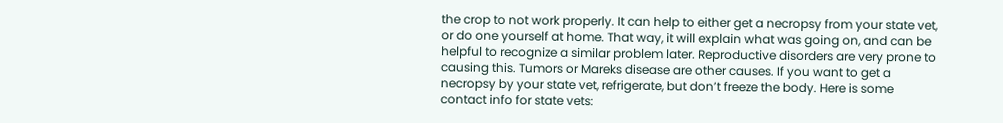the crop to not work properly. It can help to either get a necropsy from your state vet, or do one yourself at home. That way, it will explain what was going on, and can be helpful to recognize a similar problem later. Reproductive disorders are very prone to causing this. Tumors or Mareks disease are other causes. If you want to get a necropsy by your state vet, refrigerate, but don’t freeze the body. Here is some contact info for state vets: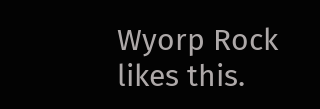Wyorp Rock likes this.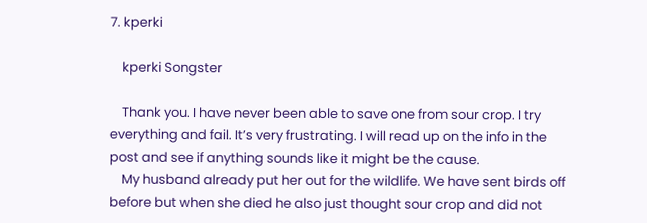7. kperki

    kperki Songster

    Thank you. I have never been able to save one from sour crop. I try everything and fail. It’s very frustrating. I will read up on the info in the post and see if anything sounds like it might be the cause.
    My husband already put her out for the wildlife. We have sent birds off before but when she died he also just thought sour crop and did not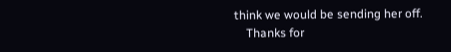think we would be sending her off.
    Thanks for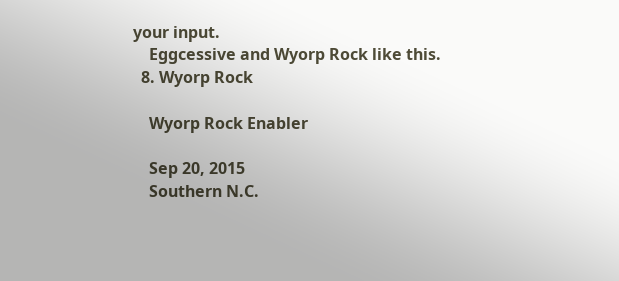your input.
    Eggcessive and Wyorp Rock like this.
  8. Wyorp Rock

    Wyorp Rock Enabler

    Sep 20, 2015
    Southern N.C.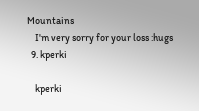Mountains
    I'm very sorry for your loss :hugs
  9. kperki

    kperki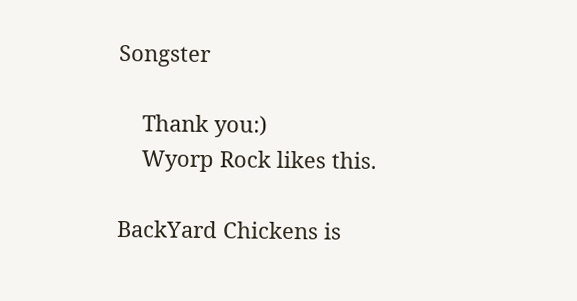Songster

    Thank you:)
    Wyorp Rock likes this.

BackYard Chickens is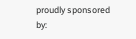proudly sponsored by: